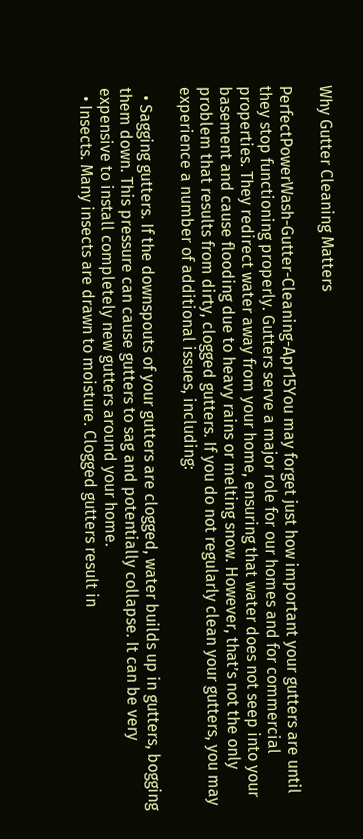Why Gutter Cleaning Matters

PerfectPowerWash-Gutter-Cleaning-Apr15You may forget just how important your gutters are until they stop functioning properly. Gutters serve a major role for our homes and for commercial properties. They redirect water away from your home, ensuring that water does not seep into your basement and cause flooding due to heavy rains or melting snow. However, that’s not the only problem that results from dirty, clogged gutters. If you do not regularly clean your gutters, you may experience a number of additional issues, including:

  • Sagging gutters. If the downspouts of your gutters are clogged, water builds up in gutters, bogging them down. This pressure can cause gutters to sag and potentially collapse. It can be very expensive to install completely new gutters around your home.
  • Insects. Many insects are drawn to moisture. Clogged gutters result in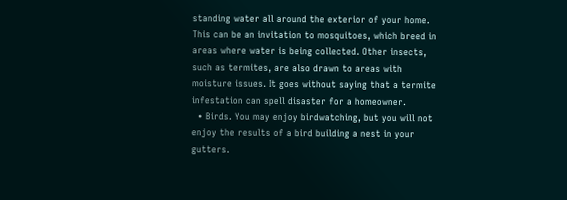standing water all around the exterior of your home. This can be an invitation to mosquitoes, which breed in areas where water is being collected. Other insects, such as termites, are also drawn to areas with moisture issues. It goes without saying that a termite infestation can spell disaster for a homeowner.
  • Birds. You may enjoy birdwatching, but you will not enjoy the results of a bird building a nest in your gutters.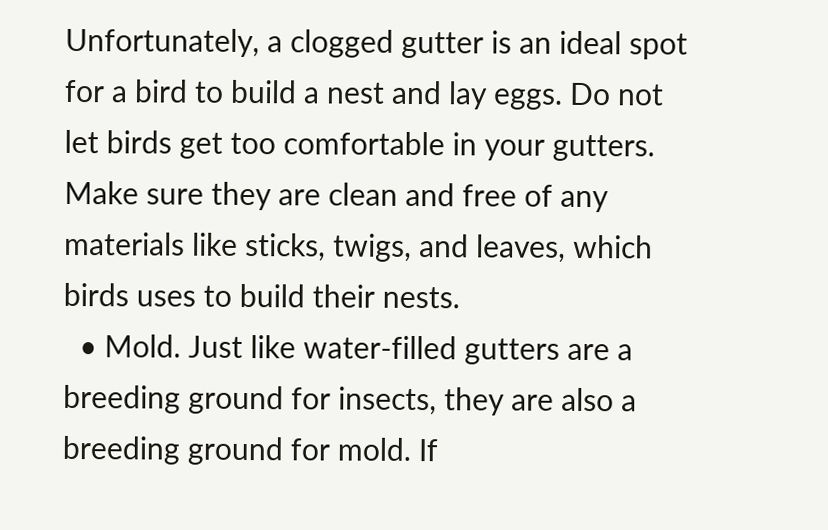Unfortunately, a clogged gutter is an ideal spot for a bird to build a nest and lay eggs. Do not let birds get too comfortable in your gutters. Make sure they are clean and free of any materials like sticks, twigs, and leaves, which birds uses to build their nests.
  • Mold. Just like water-filled gutters are a breeding ground for insects, they are also a breeding ground for mold. If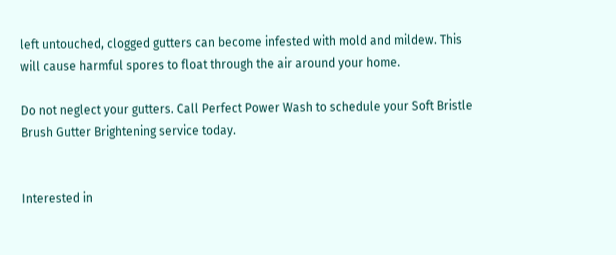left untouched, clogged gutters can become infested with mold and mildew. This will cause harmful spores to float through the air around your home.

Do not neglect your gutters. Call Perfect Power Wash to schedule your Soft Bristle Brush Gutter Brightening service today.


Interested in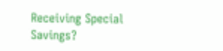Receiving Special Savings?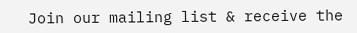Join our mailing list & receive the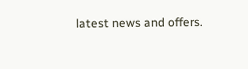latest news and offers.